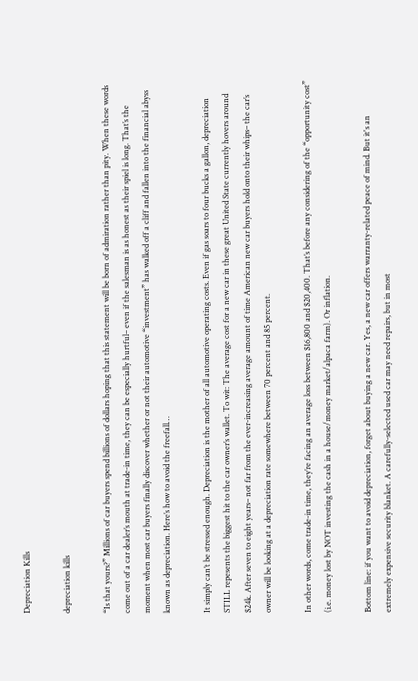Depreciation Kills

depreciation kills

“Is that yours?” Millions of car buyers spend billions of dollars hoping that this statement will be born of admiration rather than pity. When these words come out of a car dealer’s mouth at trade-in time, they can be especially hurtful– even if the salesman is as honest as their spiel is long. That’s the moment when most car buyers finally discover whether or not their automotive “investment” has walked off a cliff and fallen into the financial abyss known as depreciation. Here’s how to avoid the freefall…

It simply can’t be stressed enough. Depreciation is the mother of all automotive operating costs. Even if gas soars to four bucks a gallon, depreciation STILL repesents the biggest hit to the car owner’s wallet. To wit: The average cost for a new car in these great United State currently hovers around $24k. After seven to eight years– not far from the ever-increasing average amount of time American new car buyers hold onto their whips– the car’s owner will be looking at a depreciation rate somewhere between 70 percent and 85 percent.

In other words, come trade-in time, they’re facing an average loss between $16,800 and $20,400. That’s before any considering of the “opportunity cost” (i.e. money lost by NOT investing the cash in a house/money market/alpaca farm). Or inflation.

Bottom line: if you want to avoid depreciation, forget about buying a new car. Yes, a new car offers warranty-related peace of mind. But it's an extremely expensive security blanket. A carefully-selected used car may need repairs, but in most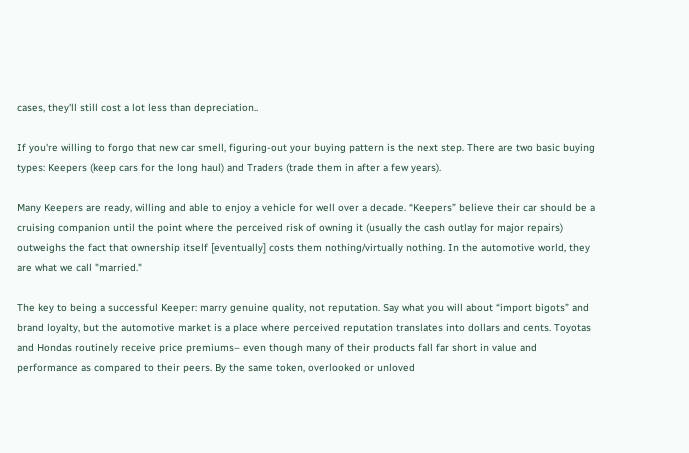cases, they'll still cost a lot less than depreciation..

If you're willing to forgo that new car smell, figuring-out your buying pattern is the next step. There are two basic buying types: Keepers (keep cars for the long haul) and Traders (trade them in after a few years).

Many Keepers are ready, willing and able to enjoy a vehicle for well over a decade. “Keepers” believe their car should be a cruising companion until the point where the perceived risk of owning it (usually the cash outlay for major repairs) outweighs the fact that ownership itself [eventually] costs them nothing/virtually nothing. In the automotive world, they are what we call "married."

The key to being a successful Keeper: marry genuine quality, not reputation. Say what you will about “import bigots” and brand loyalty, but the automotive market is a place where perceived reputation translates into dollars and cents. Toyotas and Hondas routinely receive price premiums– even though many of their products fall far short in value and performance as compared to their peers. By the same token, overlooked or unloved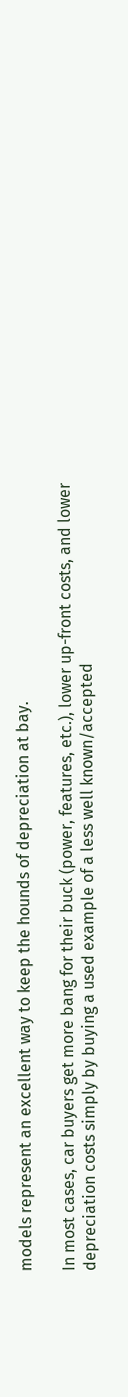models represent an excellent way to keep the hounds of depreciation at bay.

In most cases, car buyers get more bang for their buck (power, features, etc.), lower up-front costs, and lower depreciation costs simply by buying a used example of a less well known/accepted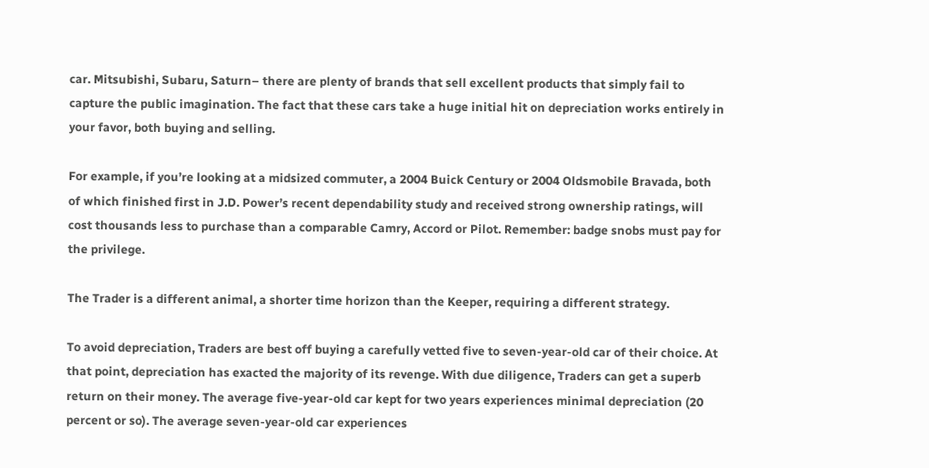car. Mitsubishi, Subaru, Saturn– there are plenty of brands that sell excellent products that simply fail to capture the public imagination. The fact that these cars take a huge initial hit on depreciation works entirely in your favor, both buying and selling.

For example, if you’re looking at a midsized commuter, a 2004 Buick Century or 2004 Oldsmobile Bravada, both of which finished first in J.D. Power’s recent dependability study and received strong ownership ratings, will cost thousands less to purchase than a comparable Camry, Accord or Pilot. Remember: badge snobs must pay for the privilege.

The Trader is a different animal, a shorter time horizon than the Keeper, requiring a different strategy.

To avoid depreciation, Traders are best off buying a carefully vetted five to seven-year-old car of their choice. At that point, depreciation has exacted the majority of its revenge. With due diligence, Traders can get a superb return on their money. The average five-year-old car kept for two years experiences minimal depreciation (20 percent or so). The average seven-year-old car experiences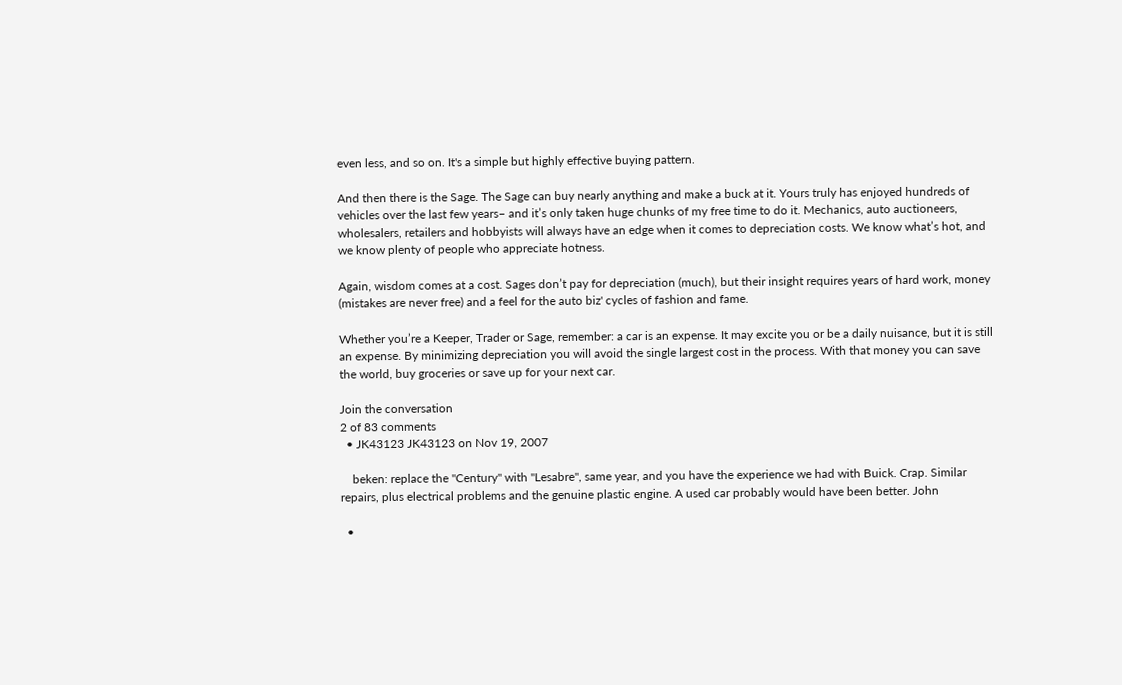even less, and so on. It's a simple but highly effective buying pattern.

And then there is the Sage. The Sage can buy nearly anything and make a buck at it. Yours truly has enjoyed hundreds of vehicles over the last few years– and it’s only taken huge chunks of my free time to do it. Mechanics, auto auctioneers, wholesalers, retailers and hobbyists will always have an edge when it comes to depreciation costs. We know what’s hot, and we know plenty of people who appreciate hotness.

Again, wisdom comes at a cost. Sages don’t pay for depreciation (much), but their insight requires years of hard work, money (mistakes are never free) and a feel for the auto biz' cycles of fashion and fame.

Whether you’re a Keeper, Trader or Sage, remember: a car is an expense. It may excite you or be a daily nuisance, but it is still an expense. By minimizing depreciation you will avoid the single largest cost in the process. With that money you can save the world, buy groceries or save up for your next car.

Join the conversation
2 of 83 comments
  • JK43123 JK43123 on Nov 19, 2007

    beken: replace the "Century" with "Lesabre", same year, and you have the experience we had with Buick. Crap. Similar repairs, plus electrical problems and the genuine plastic engine. A used car probably would have been better. John

  •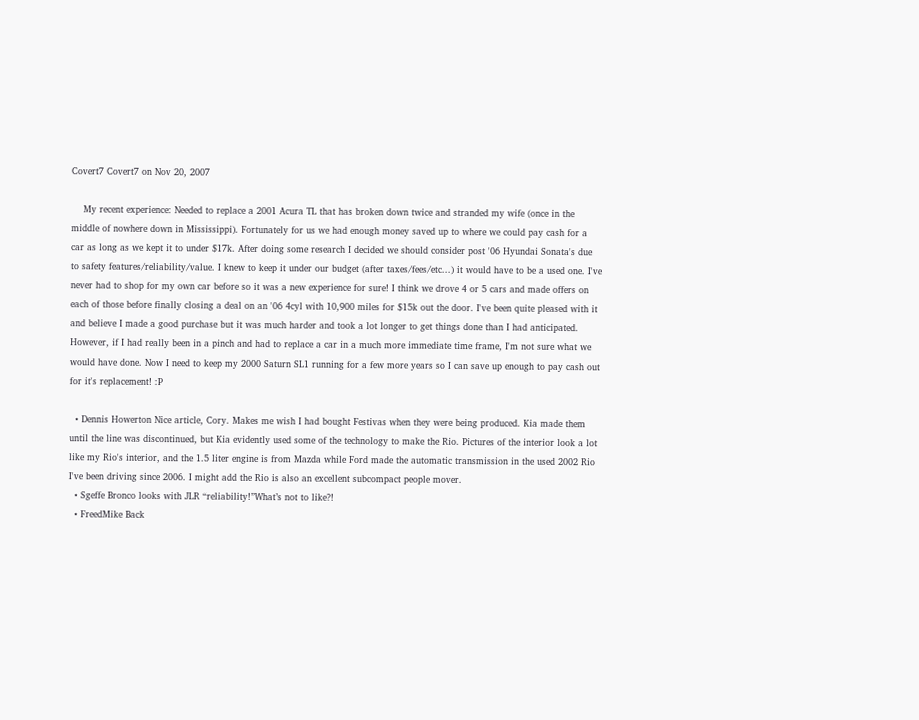Covert7 Covert7 on Nov 20, 2007

    My recent experience: Needed to replace a 2001 Acura TL that has broken down twice and stranded my wife (once in the middle of nowhere down in Mississippi). Fortunately for us we had enough money saved up to where we could pay cash for a car as long as we kept it to under $17k. After doing some research I decided we should consider post '06 Hyundai Sonata's due to safety features/reliability/value. I knew to keep it under our budget (after taxes/fees/etc...) it would have to be a used one. I've never had to shop for my own car before so it was a new experience for sure! I think we drove 4 or 5 cars and made offers on each of those before finally closing a deal on an '06 4cyl with 10,900 miles for $15k out the door. I've been quite pleased with it and believe I made a good purchase but it was much harder and took a lot longer to get things done than I had anticipated. However, if I had really been in a pinch and had to replace a car in a much more immediate time frame, I'm not sure what we would have done. Now I need to keep my 2000 Saturn SL1 running for a few more years so I can save up enough to pay cash out for it's replacement! :P

  • Dennis Howerton Nice article, Cory. Makes me wish I had bought Festivas when they were being produced. Kia made them until the line was discontinued, but Kia evidently used some of the technology to make the Rio. Pictures of the interior look a lot like my Rio's interior, and the 1.5 liter engine is from Mazda while Ford made the automatic transmission in the used 2002 Rio I've been driving since 2006. I might add the Rio is also an excellent subcompact people mover.
  • Sgeffe Bronco looks with JLR “reliability!”What’s not to like?!
  • FreedMike Back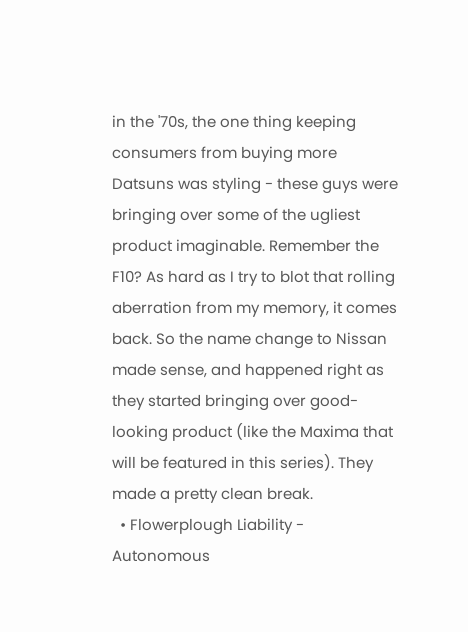in the '70s, the one thing keeping consumers from buying more Datsuns was styling - these guys were bringing over some of the ugliest product imaginable. Remember the F10? As hard as I try to blot that rolling aberration from my memory, it comes back. So the name change to Nissan made sense, and happened right as they started bringing over good-looking product (like the Maxima that will be featured in this series). They made a pretty clean break.
  • Flowerplough Liability - Autonomous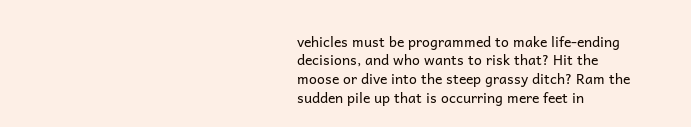vehicles must be programmed to make life-ending decisions, and who wants to risk that? Hit the moose or dive into the steep grassy ditch? Ram the sudden pile up that is occurring mere feet in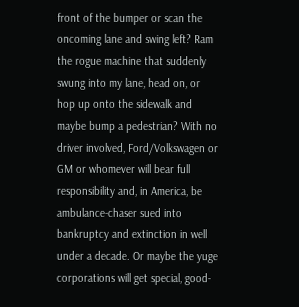front of the bumper or scan the oncoming lane and swing left? Ram the rogue machine that suddenly swung into my lane, head on, or hop up onto the sidewalk and maybe bump a pedestrian? With no driver involved, Ford/Volkswagen or GM or whomever will bear full responsibility and, in America, be ambulance-chaser sued into bankruptcy and extinction in well under a decade. Or maybe the yuge corporations will get special, good-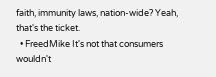faith, immunity laws, nation-wide? Yeah, that's the ticket.
  • FreedMike It's not that consumers wouldn't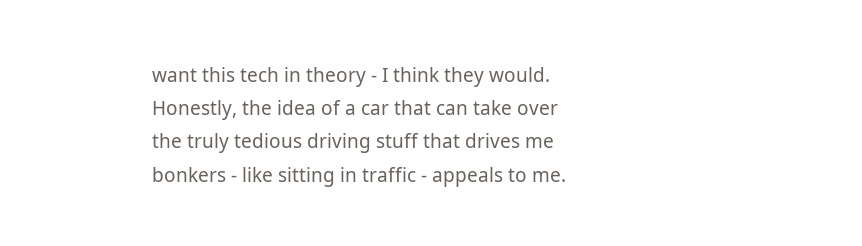want this tech in theory - I think they would. Honestly, the idea of a car that can take over the truly tedious driving stuff that drives me bonkers - like sitting in traffic - appeals to me.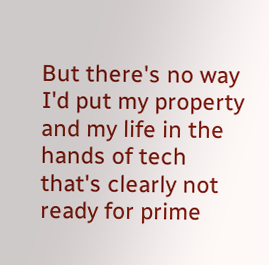But there's no way I'd put my property and my life in the hands of tech that's clearly not ready for prime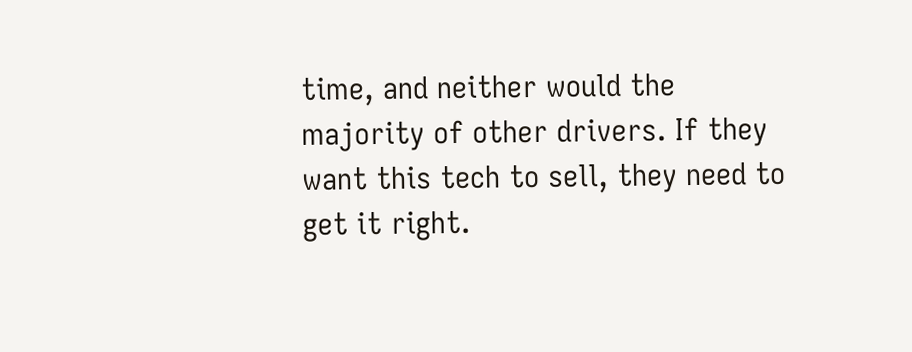time, and neither would the majority of other drivers. If they want this tech to sell, they need to get it right.